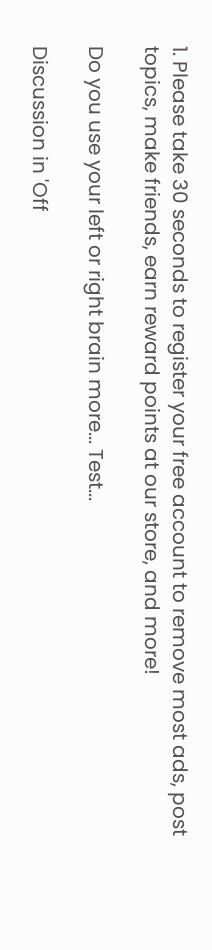1. Please take 30 seconds to register your free account to remove most ads, post topics, make friends, earn reward points at our store, and more!

Do you use your left or right brain more... Test...

Discussion in 'Off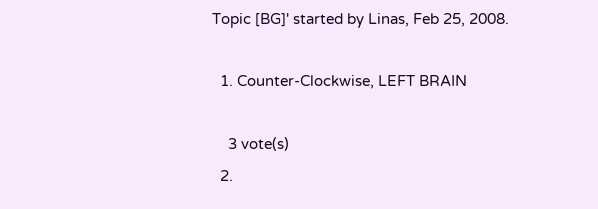Topic [BG]' started by Linas, Feb 25, 2008.

  1. Counter-Clockwise, LEFT BRAIN

    3 vote(s)
  2.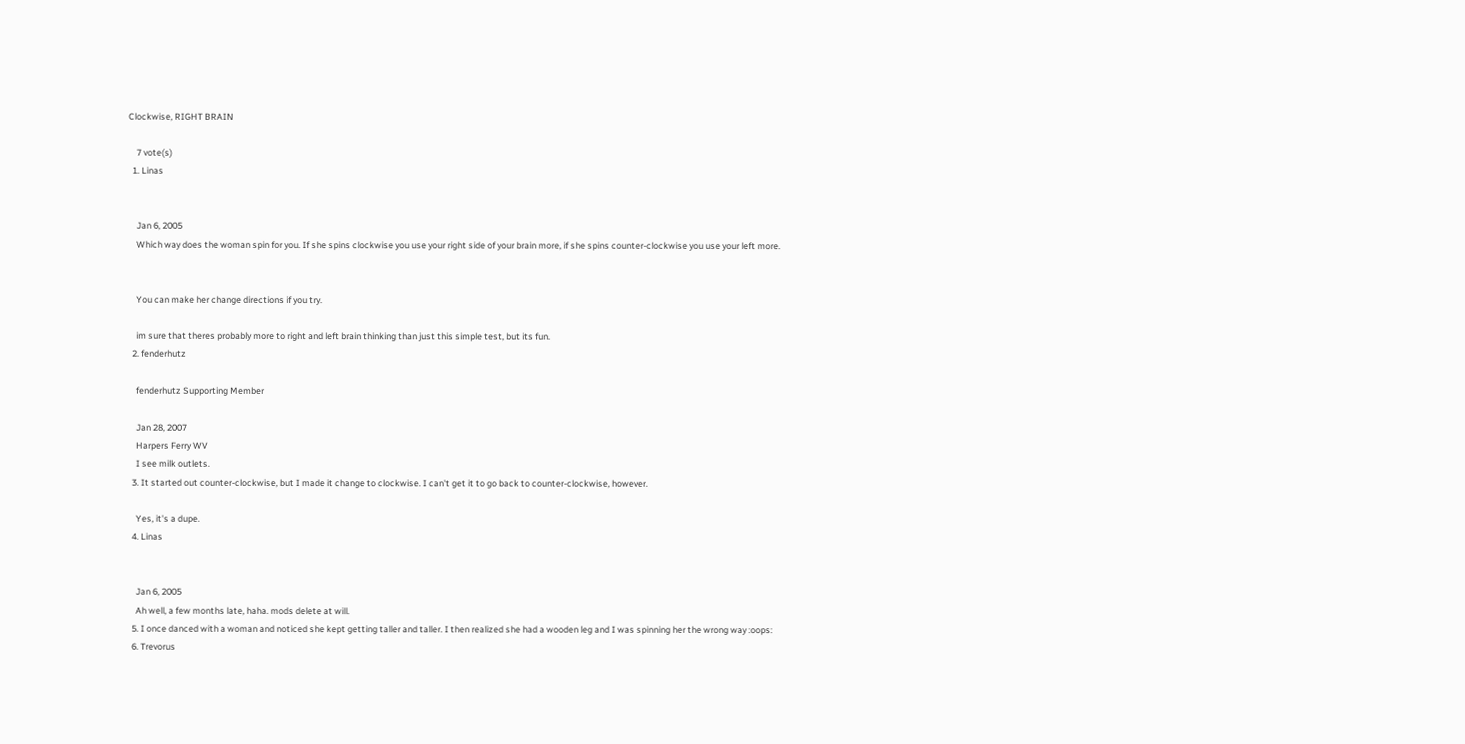Clockwise, RIGHT BRAIN

    7 vote(s)
  1. Linas


    Jan 6, 2005
    Which way does the woman spin for you. If she spins clockwise you use your right side of your brain more, if she spins counter-clockwise you use your left more.


    You can make her change directions if you try.

    im sure that theres probably more to right and left brain thinking than just this simple test, but its fun.
  2. fenderhutz

    fenderhutz Supporting Member

    Jan 28, 2007
    Harpers Ferry WV
    I see milk outlets.
  3. It started out counter-clockwise, but I made it change to clockwise. I can't get it to go back to counter-clockwise, however.

    Yes, it's a dupe.
  4. Linas


    Jan 6, 2005
    Ah well, a few months late, haha. mods delete at will.
  5. I once danced with a woman and noticed she kept getting taller and taller. I then realized she had a wooden leg and I was spinning her the wrong way :oops:
  6. Trevorus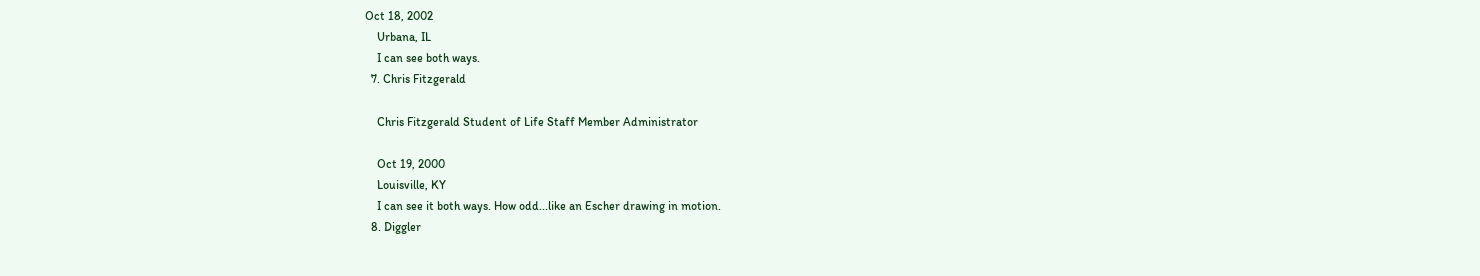Oct 18, 2002
    Urbana, IL
    I can see both ways.
  7. Chris Fitzgerald

    Chris Fitzgerald Student of Life Staff Member Administrator

    Oct 19, 2000
    Louisville, KY
    I can see it both ways. How odd...like an Escher drawing in motion.
  8. Diggler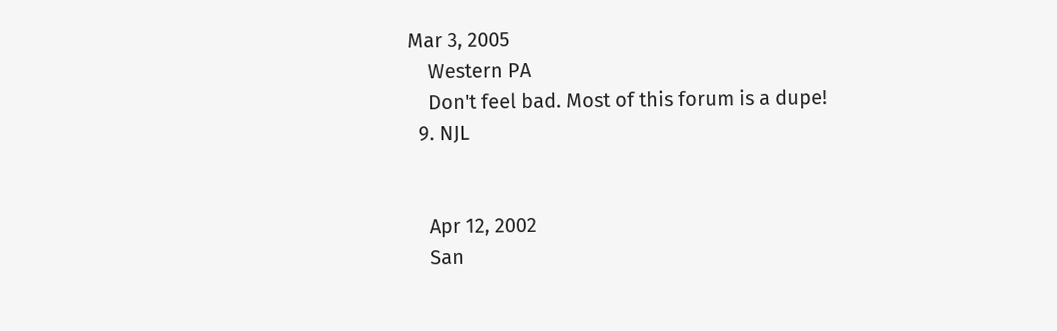Mar 3, 2005
    Western PA
    Don't feel bad. Most of this forum is a dupe!
  9. NJL


    Apr 12, 2002
    San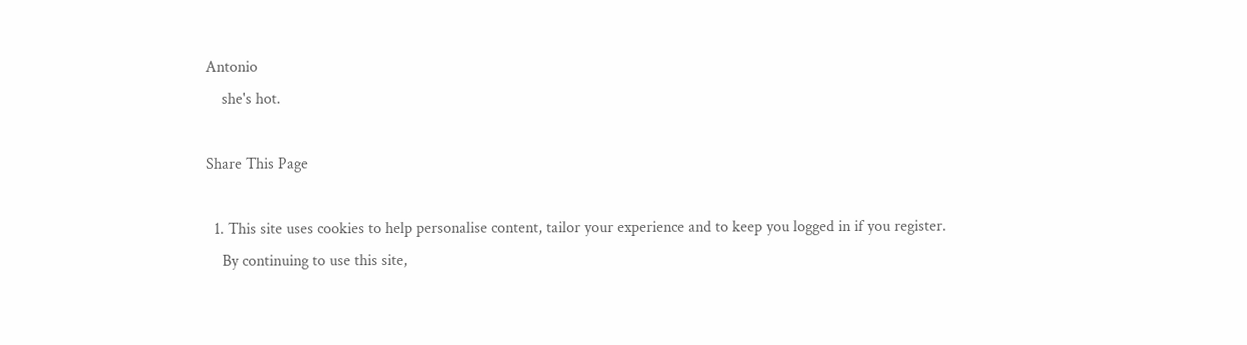Antonio
    she's hot.

Share This Page

  1. This site uses cookies to help personalise content, tailor your experience and to keep you logged in if you register.
    By continuing to use this site,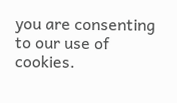you are consenting to our use of cookies.